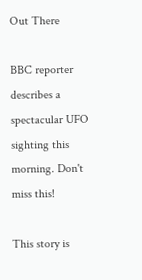Out There

BBC reporter describes a spectacular UFO sighting this morning. Don't miss this!

This story is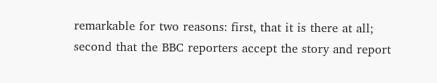remarkable for two reasons: first, that it is there at all; second that the BBC reporters accept the story and report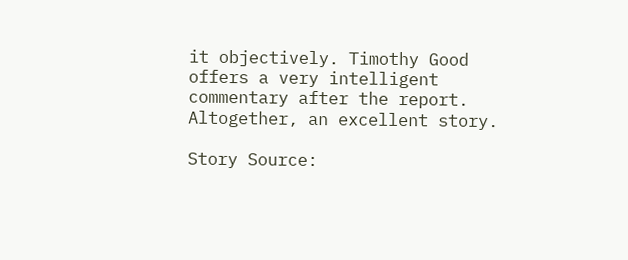it objectively. Timothy Good offers a very intelligent commentary after the report. Altogether, an excellent story.

Story Source: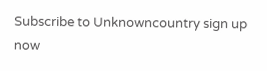Subscribe to Unknowncountry sign up now